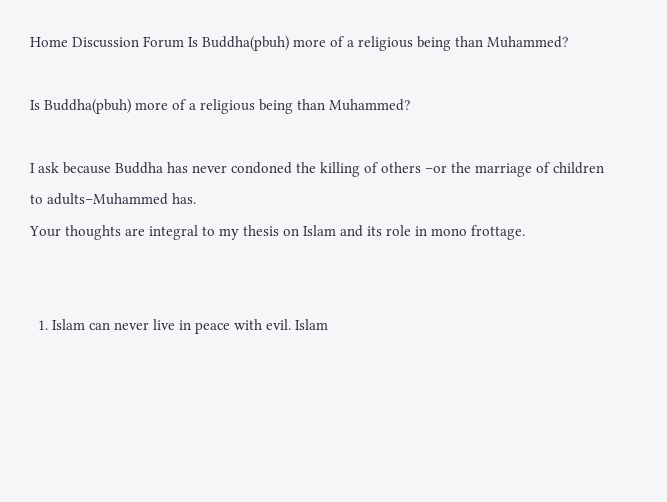Home Discussion Forum Is Buddha(pbuh) more of a religious being than Muhammed?

Is Buddha(pbuh) more of a religious being than Muhammed?

I ask because Buddha has never condoned the killing of others –or the marriage of children to adults–Muhammed has.
Your thoughts are integral to my thesis on Islam and its role in mono frottage.


  1. Islam can never live in peace with evil. Islam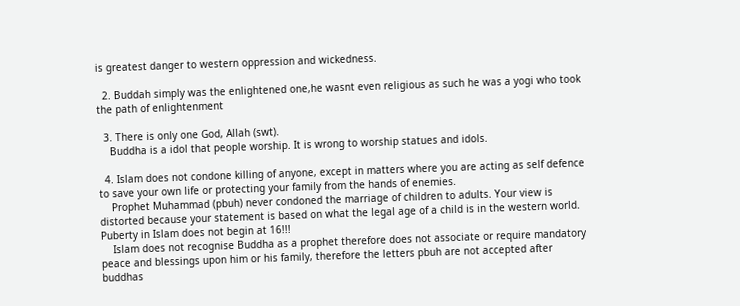is greatest danger to western oppression and wickedness.

  2. Buddah simply was the enlightened one,he wasnt even religious as such he was a yogi who took the path of enlightenment

  3. There is only one God, Allah (swt).
    Buddha is a idol that people worship. It is wrong to worship statues and idols.

  4. Islam does not condone killing of anyone, except in matters where you are acting as self defence to save your own life or protecting your family from the hands of enemies.
    Prophet Muhammad (pbuh) never condoned the marriage of children to adults. Your view is distorted because your statement is based on what the legal age of a child is in the western world. Puberty in Islam does not begin at 16!!!
    Islam does not recognise Buddha as a prophet therefore does not associate or require mandatory peace and blessings upon him or his family, therefore the letters pbuh are not accepted after buddhas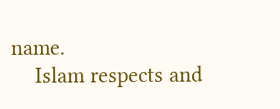name.
    Islam respects and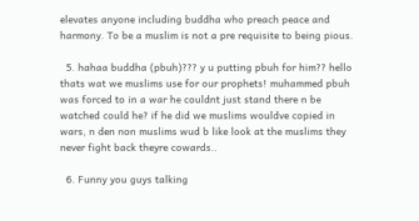elevates anyone including buddha who preach peace and harmony. To be a muslim is not a pre requisite to being pious.

  5. hahaa buddha (pbuh)??? y u putting pbuh for him?? hello thats wat we muslims use for our prophets! muhammed pbuh was forced to in a war he couldnt just stand there n be watched could he? if he did we muslims wouldve copied in wars, n den non muslims wud b like look at the muslims they never fight back theyre cowards..

  6. Funny you guys talking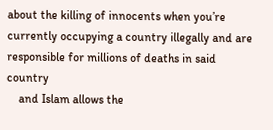about the killing of innocents when you’re currently occupying a country illegally and are responsible for millions of deaths in said country
    and Islam allows the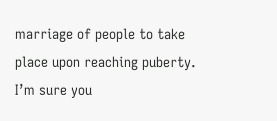marriage of people to take place upon reaching puberty. I’m sure you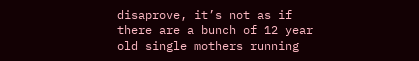disaprove, it’s not as if there are a bunch of 12 year old single mothers running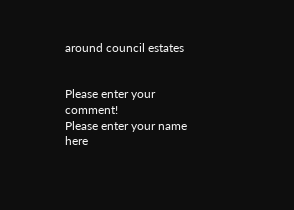around council estates


Please enter your comment!
Please enter your name here